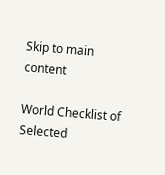Skip to main content

World Checklist of Selected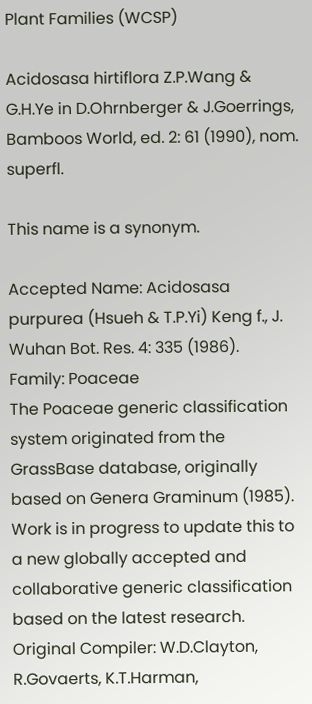Plant Families (WCSP)

Acidosasa hirtiflora Z.P.Wang & G.H.Ye in D.Ohrnberger & J.Goerrings, Bamboos World, ed. 2: 61 (1990), nom. superfl.

This name is a synonym.

Accepted Name: Acidosasa purpurea (Hsueh & T.P.Yi) Keng f., J. Wuhan Bot. Res. 4: 335 (1986).
Family: Poaceae
The Poaceae generic classification system originated from the GrassBase database, originally based on Genera Graminum (1985). Work is in progress to update this to a new globally accepted and collaborative generic classification based on the latest research.
Original Compiler: W.D.Clayton, R.Govaerts, K.T.Harman,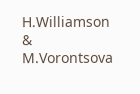H.Williamson & M.Vorontsova